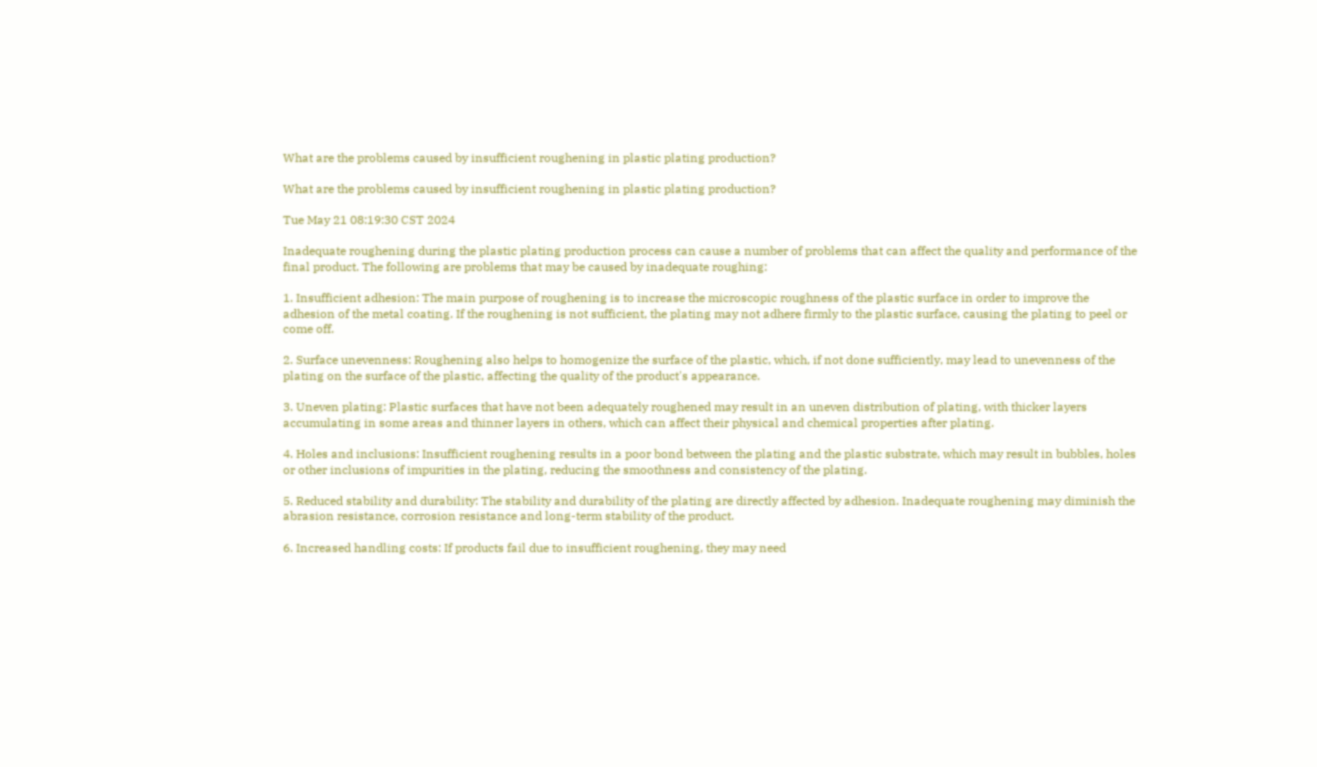What are the problems caused by insufficient roughening in plastic plating production?

What are the problems caused by insufficient roughening in plastic plating production?

Tue May 21 08:19:30 CST 2024

Inadequate roughening during the plastic plating production process can cause a number of problems that can affect the quality and performance of the final product. The following are problems that may be caused by inadequate roughing:

1. Insufficient adhesion: The main purpose of roughening is to increase the microscopic roughness of the plastic surface in order to improve the adhesion of the metal coating. If the roughening is not sufficient, the plating may not adhere firmly to the plastic surface, causing the plating to peel or come off.

2. Surface unevenness: Roughening also helps to homogenize the surface of the plastic, which, if not done sufficiently, may lead to unevenness of the plating on the surface of the plastic, affecting the quality of the product's appearance.

3. Uneven plating: Plastic surfaces that have not been adequately roughened may result in an uneven distribution of plating, with thicker layers accumulating in some areas and thinner layers in others, which can affect their physical and chemical properties after plating.

4. Holes and inclusions: Insufficient roughening results in a poor bond between the plating and the plastic substrate, which may result in bubbles, holes or other inclusions of impurities in the plating, reducing the smoothness and consistency of the plating.

5. Reduced stability and durability: The stability and durability of the plating are directly affected by adhesion. Inadequate roughening may diminish the abrasion resistance, corrosion resistance and long-term stability of the product.

6. Increased handling costs: If products fail due to insufficient roughening, they may need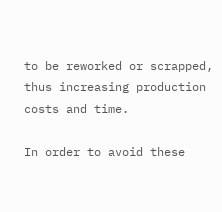to be reworked or scrapped, thus increasing production costs and time.

In order to avoid these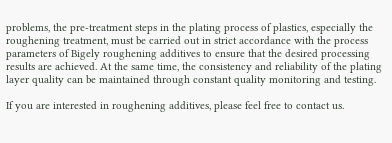problems, the pre-treatment steps in the plating process of plastics, especially the roughening treatment, must be carried out in strict accordance with the process parameters of Bigely roughening additives to ensure that the desired processing results are achieved. At the same time, the consistency and reliability of the plating layer quality can be maintained through constant quality monitoring and testing.

If you are interested in roughening additives, please feel free to contact us.